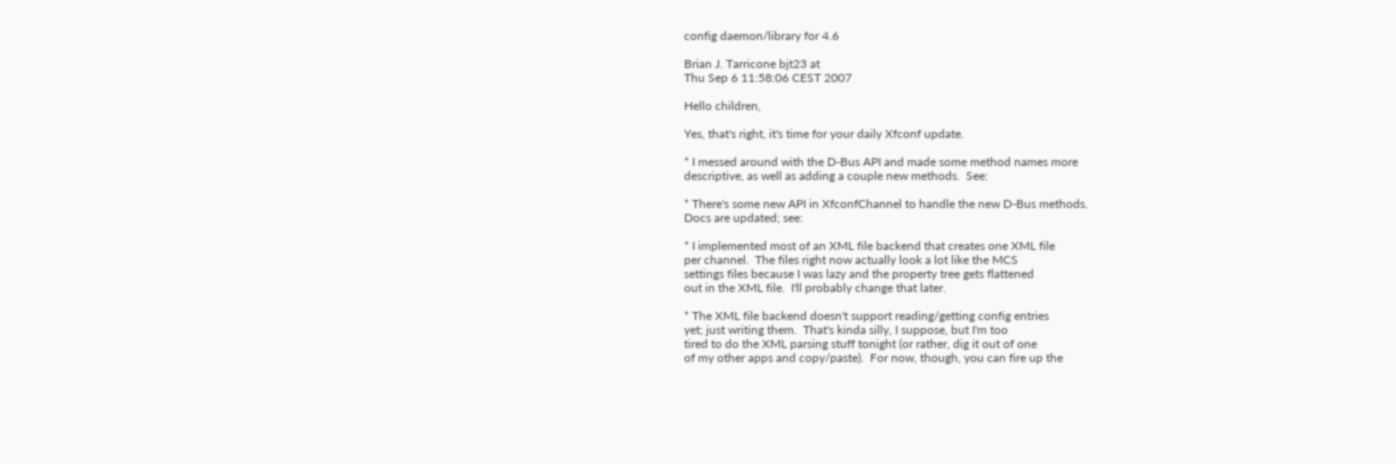config daemon/library for 4.6

Brian J. Tarricone bjt23 at
Thu Sep 6 11:58:06 CEST 2007

Hello children,

Yes, that's right, it's time for your daily Xfconf update.

* I messed around with the D-Bus API and made some method names more
descriptive, as well as adding a couple new methods.  See:

* There's some new API in XfconfChannel to handle the new D-Bus methods.
Docs are updated; see:

* I implemented most of an XML file backend that creates one XML file
per channel.  The files right now actually look a lot like the MCS
settings files because I was lazy and the property tree gets flattened
out in the XML file.  I'll probably change that later.

* The XML file backend doesn't support reading/getting config entries
yet; just writing them.  That's kinda silly, I suppose, but I'm too
tired to do the XML parsing stuff tonight (or rather, dig it out of one
of my other apps and copy/paste).  For now, though, you can fire up the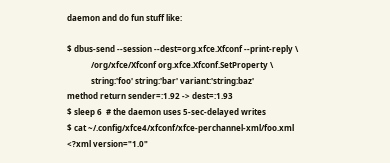daemon and do fun stuff like:

$ dbus-send --session --dest=org.xfce.Xfconf --print-reply \
            /org/xfce/Xfconf org.xfce.Xfconf.SetProperty \
            string:'foo' string:'bar' variant:'string:baz'
method return sender=:1.92 -> dest=:1.93
$ sleep 6  # the daemon uses 5-sec-delayed writes
$ cat ~/.config/xfce4/xfconf/xfce-perchannel-xml/foo.xml
<?xml version="1.0"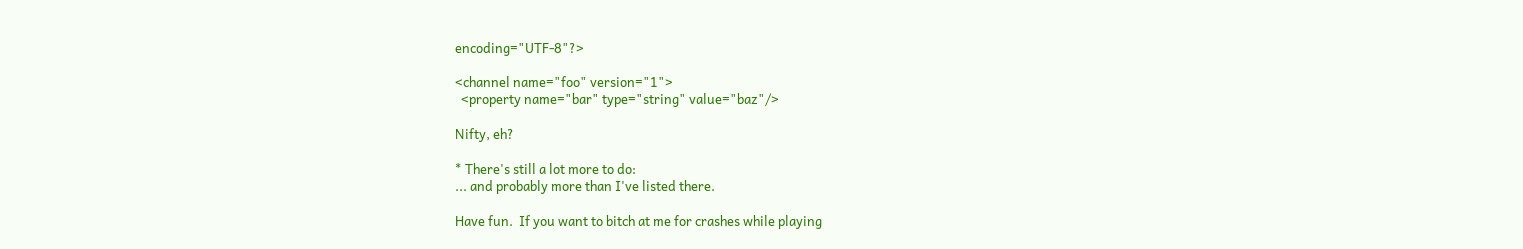encoding="UTF-8"?>

<channel name="foo" version="1">
  <property name="bar" type="string" value="baz"/>

Nifty, eh?

* There's still a lot more to do:
... and probably more than I've listed there.

Have fun.  If you want to bitch at me for crashes while playing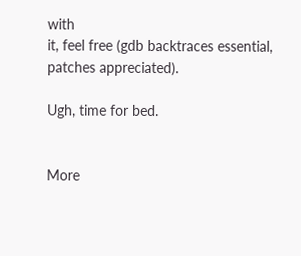with
it, feel free (gdb backtraces essential, patches appreciated).

Ugh, time for bed.


More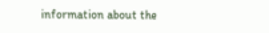information about the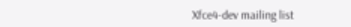Xfce4-dev mailing list